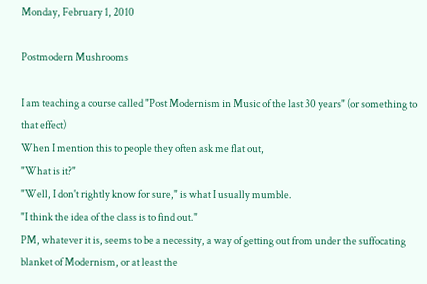Monday, February 1, 2010

Postmodern Mushrooms

I am teaching a course called "Post Modernism in Music of the last 30 years" (or something to that effect)
When I mention this to people they often ask me flat out,
"What is it?"
"Well, I don't rightly know for sure," is what I usually mumble.
"I think the idea of the class is to find out."
PM, whatever it is, seems to be a necessity, a way of getting out from under the suffocating blanket of Modernism, or at least the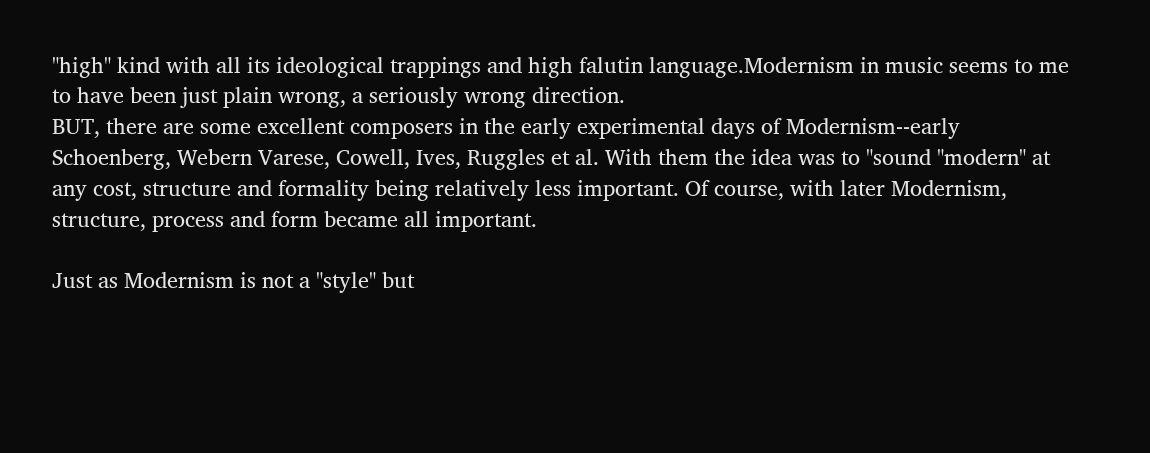"high" kind with all its ideological trappings and high falutin language.Modernism in music seems to me to have been just plain wrong, a seriously wrong direction.
BUT, there are some excellent composers in the early experimental days of Modernism--early Schoenberg, Webern Varese, Cowell, Ives, Ruggles et al. With them the idea was to "sound "modern" at any cost, structure and formality being relatively less important. Of course, with later Modernism, structure, process and form became all important.

Just as Modernism is not a "style" but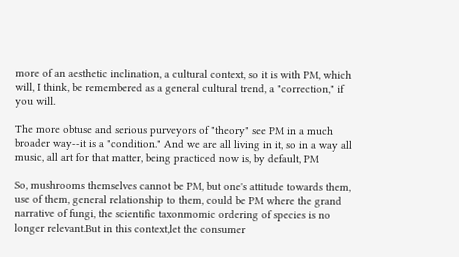more of an aesthetic inclination, a cultural context, so it is with PM, which will, I think, be remembered as a general cultural trend, a "correction," if you will.

The more obtuse and serious purveyors of "theory" see PM in a much broader way--it is a "condition." And we are all living in it, so in a way all music, all art for that matter, being practiced now is, by default, PM

So, mushrooms themselves cannot be PM, but one's attitude towards them, use of them, general relationship to them, could be PM where the grand narrative of fungi, the scientific taxonmomic ordering of species is no longer relevant.But in this context,let the consumer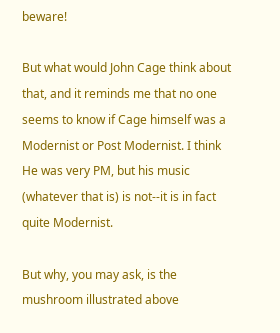beware!

But what would John Cage think about that, and it reminds me that no one seems to know if Cage himself was a Modernist or Post Modernist. I think He was very PM, but his music (whatever that is) is not--it is in fact quite Modernist.

But why, you may ask, is the mushroom illustrated above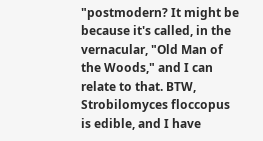"postmodern? It might be because it's called, in the vernacular, "Old Man of the Woods," and I can relate to that. BTW, Strobilomyces floccopus is edible, and I have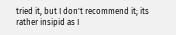tried it, but I don't recommend it; its rather insipid as I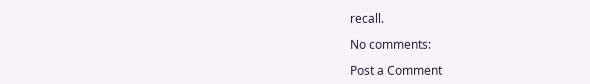recall.

No comments:

Post a Comment